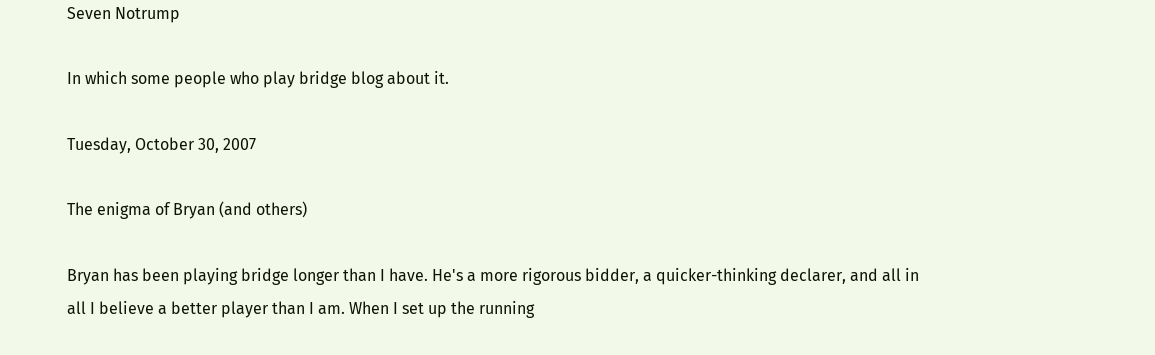Seven Notrump

In which some people who play bridge blog about it.

Tuesday, October 30, 2007

The enigma of Bryan (and others)

Bryan has been playing bridge longer than I have. He's a more rigorous bidder, a quicker-thinking declarer, and all in all I believe a better player than I am. When I set up the running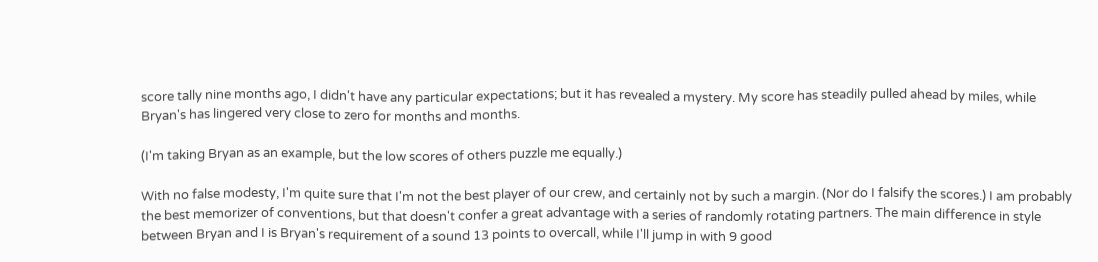score tally nine months ago, I didn't have any particular expectations; but it has revealed a mystery. My score has steadily pulled ahead by miles, while Bryan's has lingered very close to zero for months and months.

(I'm taking Bryan as an example, but the low scores of others puzzle me equally.)

With no false modesty, I'm quite sure that I'm not the best player of our crew, and certainly not by such a margin. (Nor do I falsify the scores.) I am probably the best memorizer of conventions, but that doesn't confer a great advantage with a series of randomly rotating partners. The main difference in style between Bryan and I is Bryan's requirement of a sound 13 points to overcall, while I'll jump in with 9 good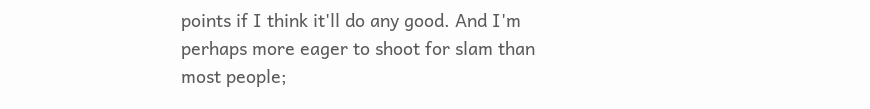points if I think it'll do any good. And I'm perhaps more eager to shoot for slam than most people;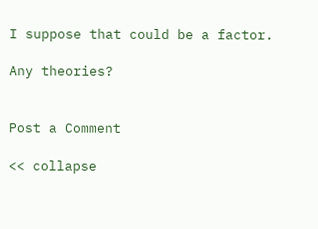I suppose that could be a factor.

Any theories?


Post a Comment

<< collapse